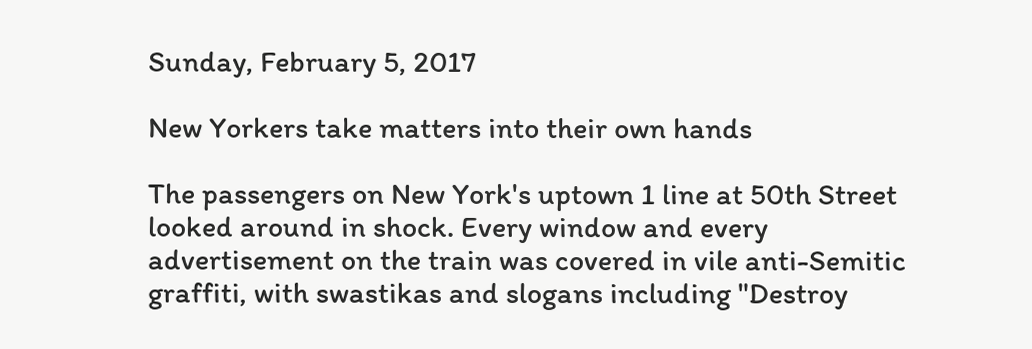Sunday, February 5, 2017

New Yorkers take matters into their own hands

The passengers on New York's uptown 1 line at 50th Street looked around in shock. Every window and every advertisement on the train was covered in vile anti-Semitic graffiti, with swastikas and slogans including "Destroy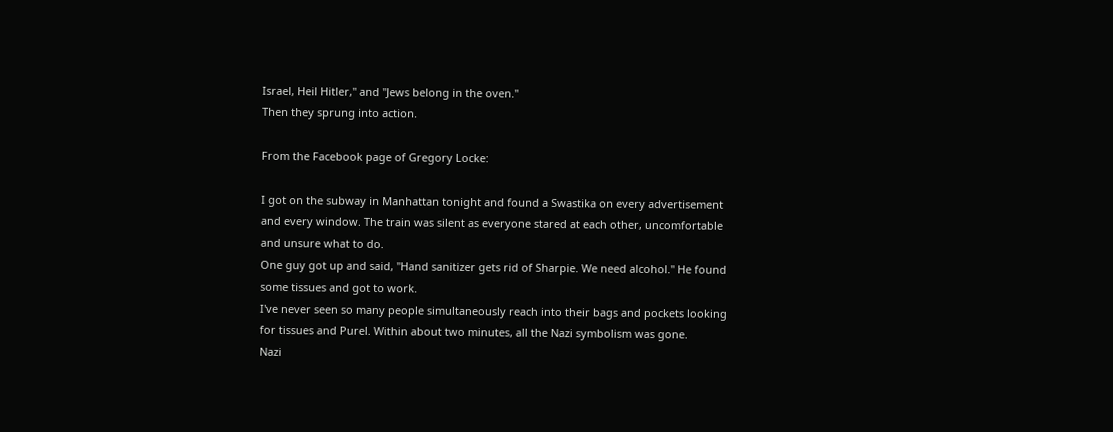Israel, Heil Hitler," and "Jews belong in the oven."
Then they sprung into action.

From the Facebook page of Gregory Locke:

I got on the subway in Manhattan tonight and found a Swastika on every advertisement and every window. The train was silent as everyone stared at each other, uncomfortable and unsure what to do.
One guy got up and said, "Hand sanitizer gets rid of Sharpie. We need alcohol." He found some tissues and got to work.
I've never seen so many people simultaneously reach into their bags and pockets looking for tissues and Purel. Within about two minutes, all the Nazi symbolism was gone.
Nazi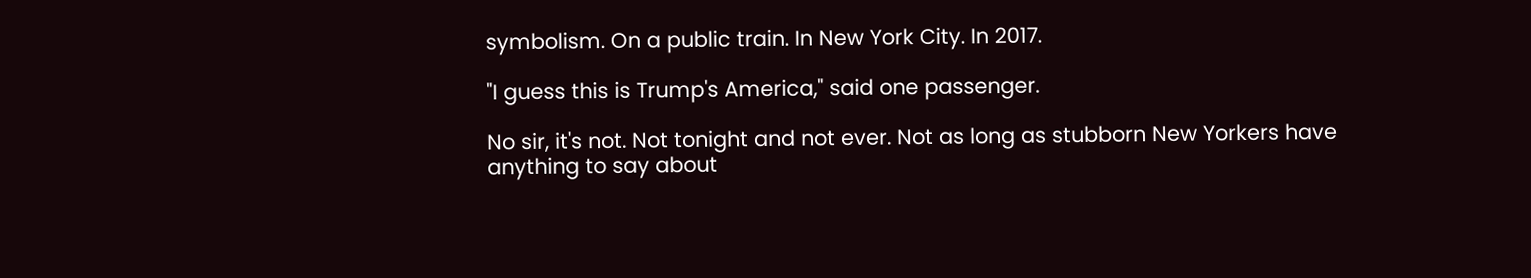symbolism. On a public train. In New York City. In 2017.

"I guess this is Trump's America," said one passenger.

No sir, it's not. Not tonight and not ever. Not as long as stubborn New Yorkers have anything to say about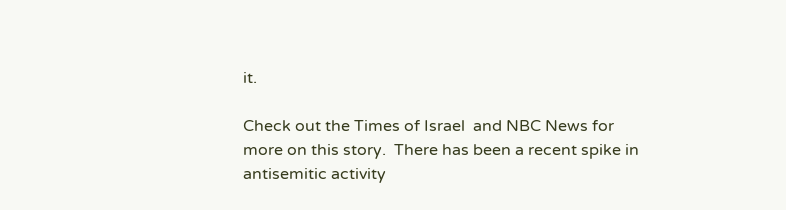it.

Check out the Times of Israel  and NBC News for more on this story.  There has been a recent spike in antisemitic activity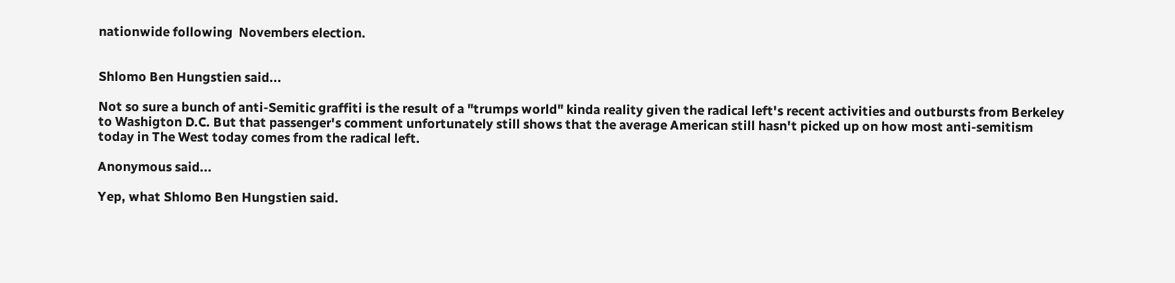nationwide following  Novembers election.


Shlomo Ben Hungstien said...

Not so sure a bunch of anti-Semitic graffiti is the result of a "trumps world" kinda reality given the radical left's recent activities and outbursts from Berkeley to Washigton D.C. But that passenger's comment unfortunately still shows that the average American still hasn't picked up on how most anti-semitism today in The West today comes from the radical left.

Anonymous said...

Yep, what Shlomo Ben Hungstien said.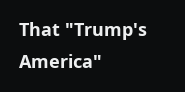That "Trump's America"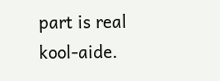part is real kool-aide.